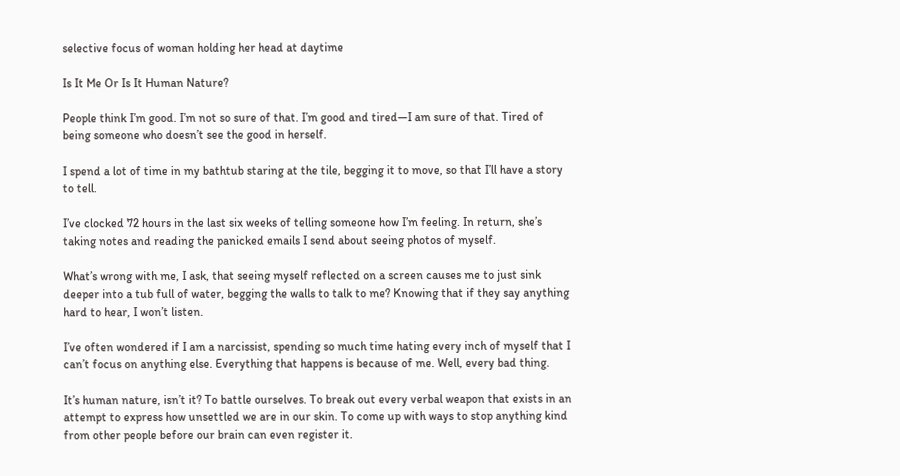selective focus of woman holding her head at daytime

Is It Me Or Is It Human Nature?

People think I’m good. I’m not so sure of that. I’m good and tired—I am sure of that. Tired of being someone who doesn’t see the good in herself.

I spend a lot of time in my bathtub staring at the tile, begging it to move, so that I’ll have a story to tell.

I’ve clocked 72 hours in the last six weeks of telling someone how I’m feeling. In return, she’s taking notes and reading the panicked emails I send about seeing photos of myself.

What’s wrong with me, I ask, that seeing myself reflected on a screen causes me to just sink deeper into a tub full of water, begging the walls to talk to me? Knowing that if they say anything hard to hear, I won’t listen.

I’ve often wondered if I am a narcissist, spending so much time hating every inch of myself that I can’t focus on anything else. Everything that happens is because of me. Well, every bad thing.

It’s human nature, isn’t it? To battle ourselves. To break out every verbal weapon that exists in an attempt to express how unsettled we are in our skin. To come up with ways to stop anything kind from other people before our brain can even register it.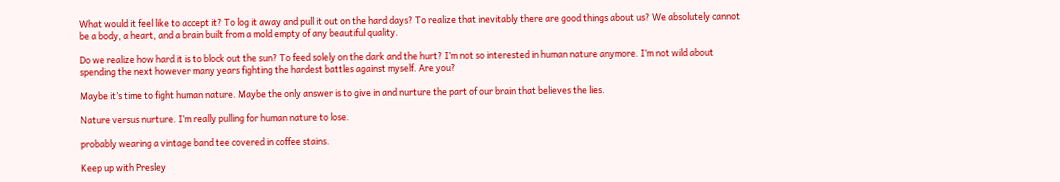What would it feel like to accept it? To log it away and pull it out on the hard days? To realize that inevitably there are good things about us? We absolutely cannot be a body, a heart, and a brain built from a mold empty of any beautiful quality.

Do we realize how hard it is to block out the sun? To feed solely on the dark and the hurt? I’m not so interested in human nature anymore. I’m not wild about spending the next however many years fighting the hardest battles against myself. Are you?

Maybe it’s time to fight human nature. Maybe the only answer is to give in and nurture the part of our brain that believes the lies.

Nature versus nurture. I’m really pulling for human nature to lose.

probably wearing a vintage band tee covered in coffee stains.

Keep up with Presley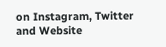on Instagram, Twitter and Website